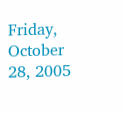Friday, October 28, 2005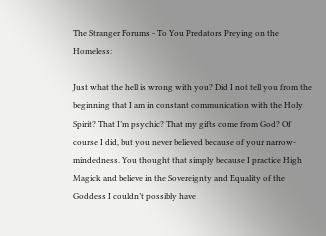The Stranger Forums - To You Predators Preying on the Homeless:

Just what the hell is wrong with you? Did I not tell you from the beginning that I am in constant communication with the Holy Spirit? That I’m psychic? That my gifts come from God? Of course I did, but you never believed because of your narrow-mindedness. You thought that simply because I practice High Magick and believe in the Sovereignty and Equality of the Goddess I couldn’t possibly have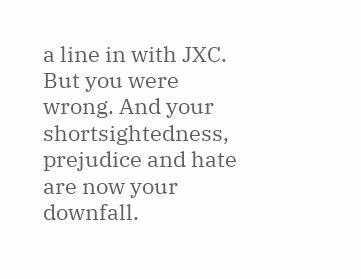a line in with JXC. But you were wrong. And your shortsightedness, prejudice and hate are now your downfall.